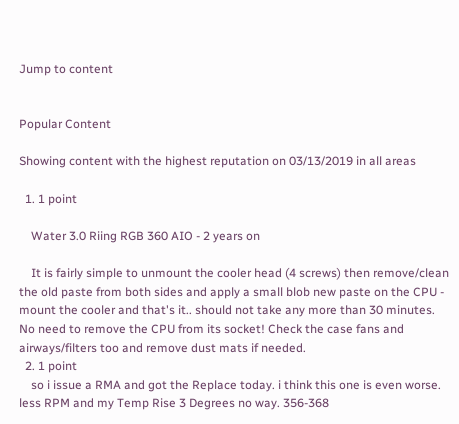Jump to content


Popular Content

Showing content with the highest reputation on 03/13/2019 in all areas

  1. 1 point

    Water 3.0 Riing RGB 360 AIO - 2 years on

    It is fairly simple to unmount the cooler head (4 screws) then remove/clean the old paste from both sides and apply a small blob new paste on the CPU - mount the cooler and that's it.. should not take any more than 30 minutes. No need to remove the CPU from its socket! Check the case fans and airways/filters too and remove dust mats if needed.
  2. 1 point
    so i issue a RMA and got the Replace today. i think this one is even worse. less RPM and my Temp Rise 3 Degrees no way. 356-368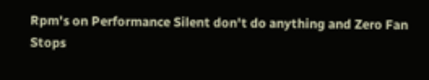Rpm's on Performance Silent don't do anything and Zero Fan Stops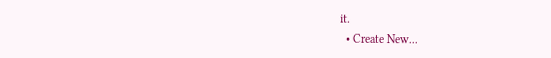it.
  • Create New...